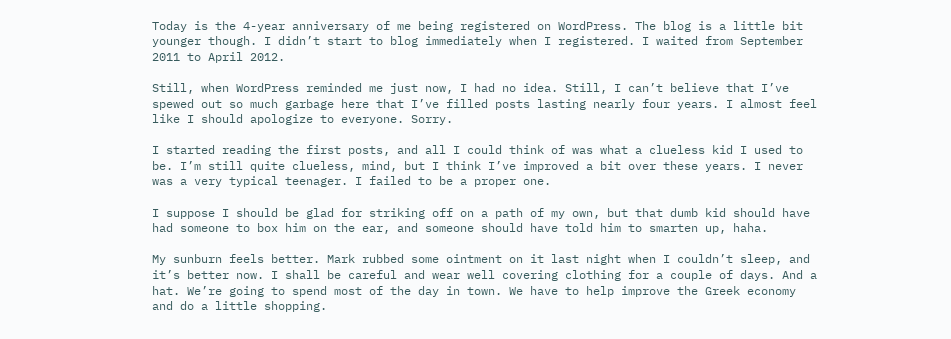Today is the 4-year anniversary of me being registered on WordPress. The blog is a little bit younger though. I didn’t start to blog immediately when I registered. I waited from September 2011 to April 2012.

Still, when WordPress reminded me just now, I had no idea. Still, I can’t believe that I’ve spewed out so much garbage here that I’ve filled posts lasting nearly four years. I almost feel like I should apologize to everyone. Sorry.

I started reading the first posts, and all I could think of was what a clueless kid I used to be. I’m still quite clueless, mind, but I think I’ve improved a bit over these years. I never was a very typical teenager. I failed to be a proper one.

I suppose I should be glad for striking off on a path of my own, but that dumb kid should have had someone to box him on the ear, and someone should have told him to smarten up, haha.

My sunburn feels better. Mark rubbed some ointment on it last night when I couldn’t sleep, and it’s better now. I shall be careful and wear well covering clothing for a couple of days. And a hat. We’re going to spend most of the day in town. We have to help improve the Greek economy and do a little shopping.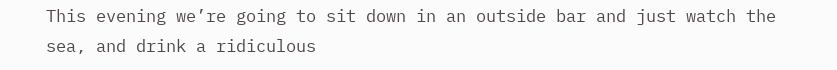This evening we’re going to sit down in an outside bar and just watch the sea, and drink a ridiculous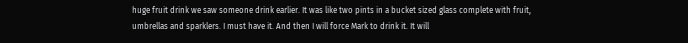huge fruit drink we saw someone drink earlier. It was like two pints in a bucket sized glass complete with fruit, umbrellas and sparklers. I must have it. And then I will force Mark to drink it. It will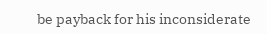be payback for his inconsiderate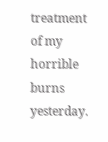treatment of my horrible burns yesterday.